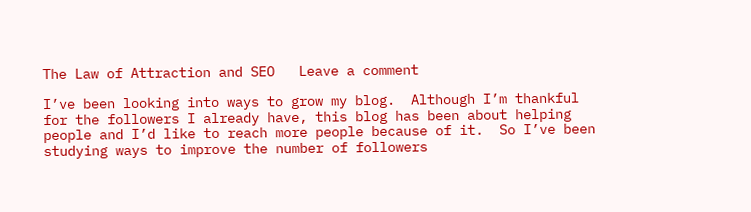The Law of Attraction and SEO   Leave a comment

I’ve been looking into ways to grow my blog.  Although I’m thankful for the followers I already have, this blog has been about helping people and I’d like to reach more people because of it.  So I’ve been studying ways to improve the number of followers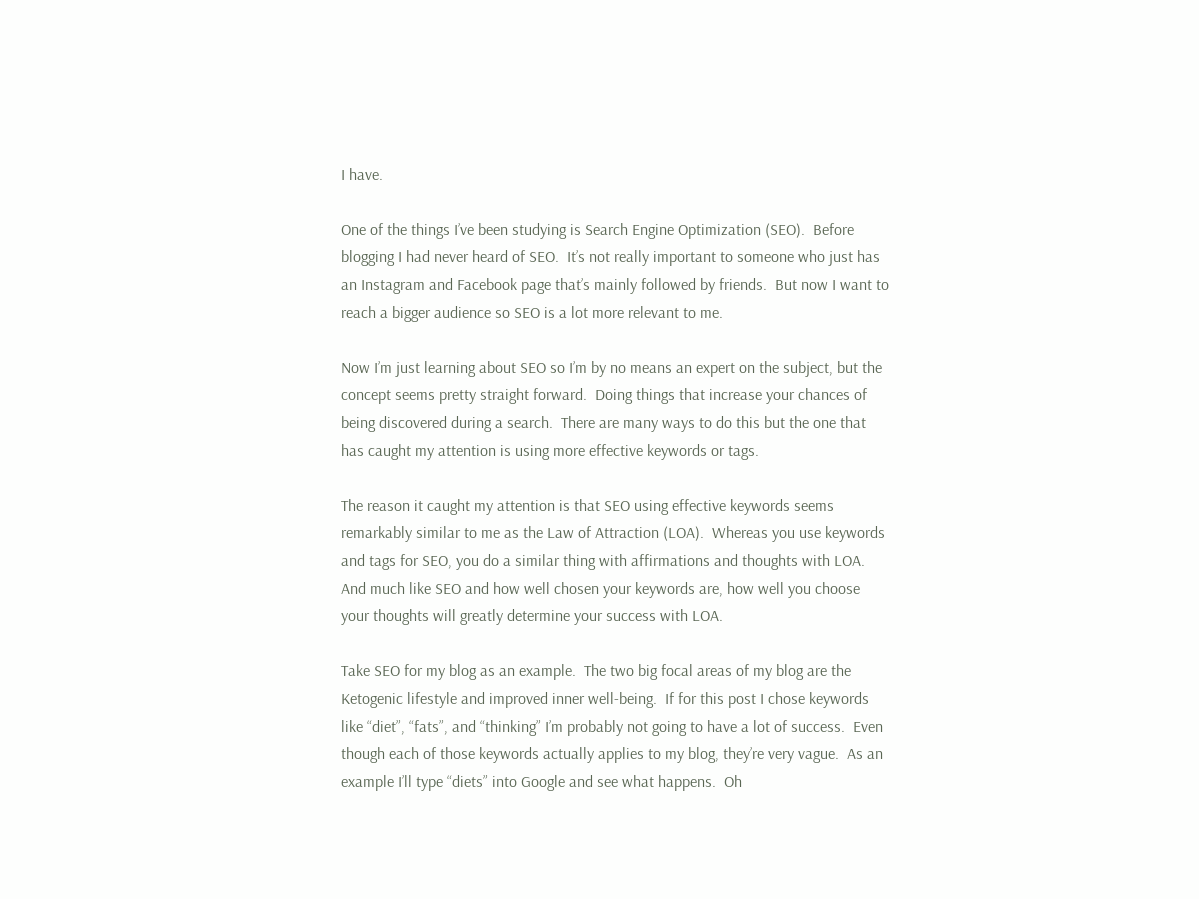I have.

One of the things I’ve been studying is Search Engine Optimization (SEO).  Before blogging I had never heard of SEO.  It’s not really important to someone who just has an Instagram and Facebook page that’s mainly followed by friends.  But now I want to reach a bigger audience so SEO is a lot more relevant to me.

Now I’m just learning about SEO so I’m by no means an expert on the subject, but the concept seems pretty straight forward.  Doing things that increase your chances of being discovered during a search.  There are many ways to do this but the one that has caught my attention is using more effective keywords or tags.

The reason it caught my attention is that SEO using effective keywords seems remarkably similar to me as the Law of Attraction (LOA).  Whereas you use keywords and tags for SEO, you do a similar thing with affirmations and thoughts with LOA.  And much like SEO and how well chosen your keywords are, how well you choose your thoughts will greatly determine your success with LOA.

Take SEO for my blog as an example.  The two big focal areas of my blog are the Ketogenic lifestyle and improved inner well-being.  If for this post I chose keywords like “diet”, “fats”, and “thinking” I’m probably not going to have a lot of success.  Even though each of those keywords actually applies to my blog, they’re very vague.  As an example I’ll type “diets” into Google and see what happens.  Oh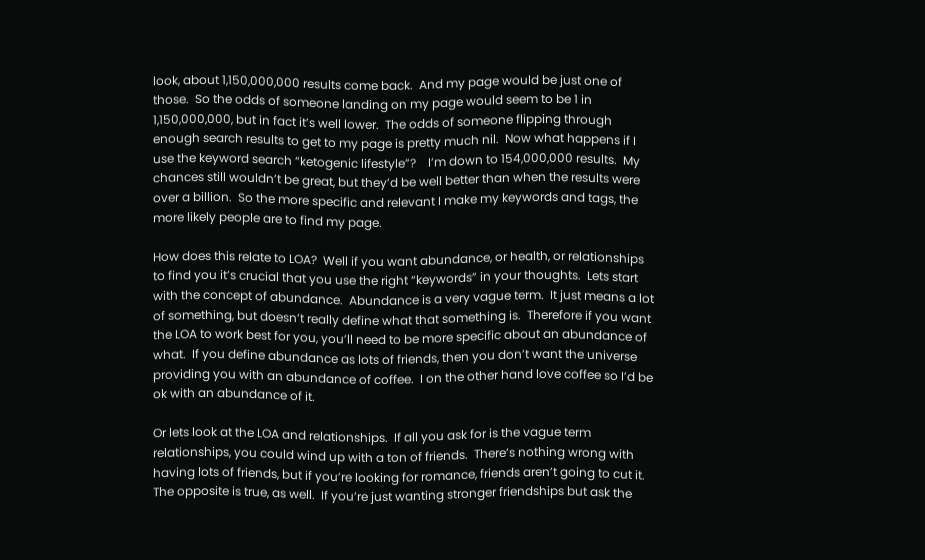look, about 1,150,000,000 results come back.  And my page would be just one of those.  So the odds of someone landing on my page would seem to be 1 in 1,150,000,000, but in fact it’s well lower.  The odds of someone flipping through enough search results to get to my page is pretty much nil.  Now what happens if I use the keyword search “ketogenic lifestyle”?    I’m down to 154,000,000 results.  My chances still wouldn’t be great, but they’d be well better than when the results were over a billion.  So the more specific and relevant I make my keywords and tags, the more likely people are to find my page.

How does this relate to LOA?  Well if you want abundance, or health, or relationships to find you it’s crucial that you use the right “keywords” in your thoughts.  Lets start with the concept of abundance.  Abundance is a very vague term.  It just means a lot of something, but doesn’t really define what that something is.  Therefore if you want the LOA to work best for you, you’ll need to be more specific about an abundance of what.  If you define abundance as lots of friends, then you don’t want the universe providing you with an abundance of coffee.  I on the other hand love coffee so I’d be ok with an abundance of it.

Or lets look at the LOA and relationships.  If all you ask for is the vague term relationships, you could wind up with a ton of friends.  There’s nothing wrong with having lots of friends, but if you’re looking for romance, friends aren’t going to cut it.  The opposite is true, as well.  If you’re just wanting stronger friendships but ask the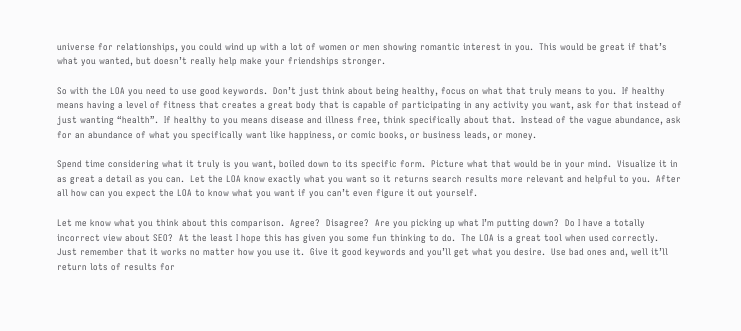universe for relationships, you could wind up with a lot of women or men showing romantic interest in you.  This would be great if that’s what you wanted, but doesn’t really help make your friendships stronger.

So with the LOA you need to use good keywords.  Don’t just think about being healthy, focus on what that truly means to you.  If healthy means having a level of fitness that creates a great body that is capable of participating in any activity you want, ask for that instead of just wanting “health”.  If healthy to you means disease and illness free, think specifically about that.  Instead of the vague abundance, ask for an abundance of what you specifically want like happiness, or comic books, or business leads, or money.

Spend time considering what it truly is you want, boiled down to its specific form.  Picture what that would be in your mind.  Visualize it in as great a detail as you can.  Let the LOA know exactly what you want so it returns search results more relevant and helpful to you.  After all how can you expect the LOA to know what you want if you can’t even figure it out yourself.

Let me know what you think about this comparison.  Agree?  Disagree?  Are you picking up what I’m putting down?  Do I have a totally incorrect view about SEO?  At the least I hope this has given you some fun thinking to do.  The LOA is a great tool when used correctly.  Just remember that it works no matter how you use it.  Give it good keywords and you’ll get what you desire.  Use bad ones and, well it’ll return lots of results for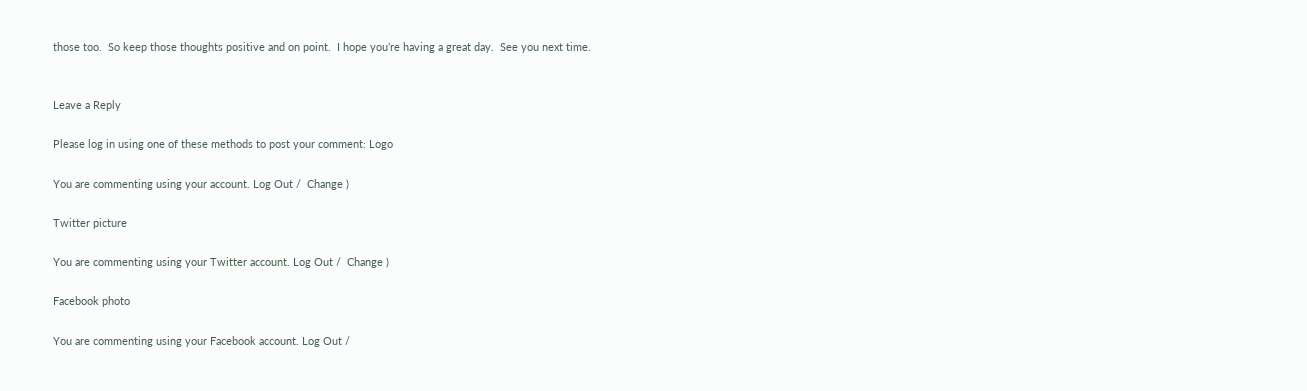those too.  So keep those thoughts positive and on point.  I hope you’re having a great day.  See you next time.


Leave a Reply

Please log in using one of these methods to post your comment: Logo

You are commenting using your account. Log Out /  Change )

Twitter picture

You are commenting using your Twitter account. Log Out /  Change )

Facebook photo

You are commenting using your Facebook account. Log Out /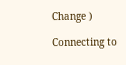Change )

Connecting to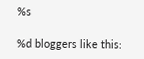%s

%d bloggers like this: